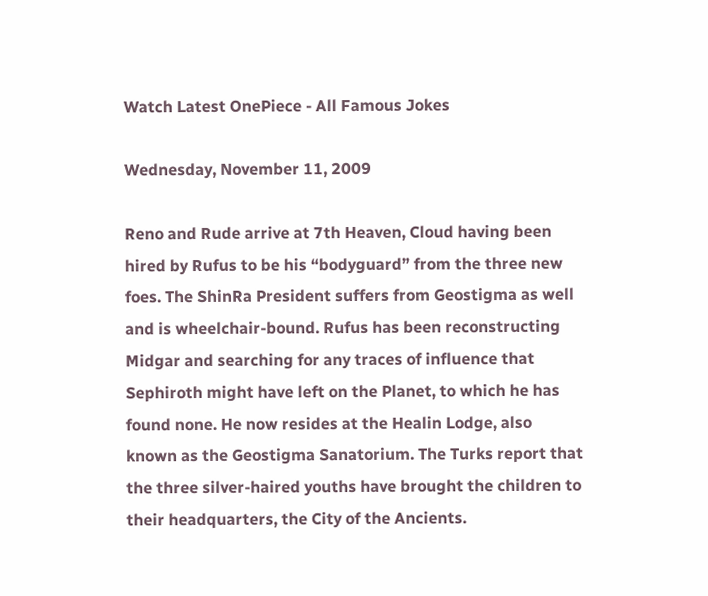Watch Latest OnePiece - All Famous Jokes

Wednesday, November 11, 2009

Reno and Rude arrive at 7th Heaven, Cloud having been hired by Rufus to be his “bodyguard” from the three new foes. The ShinRa President suffers from Geostigma as well and is wheelchair-bound. Rufus has been reconstructing Midgar and searching for any traces of influence that Sephiroth might have left on the Planet, to which he has found none. He now resides at the Healin Lodge, also known as the Geostigma Sanatorium. The Turks report that the three silver-haired youths have brought the children to their headquarters, the City of the Ancients.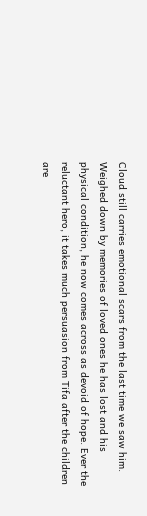Cloud still carries emotional scars from the last time we saw him. Weighed down by memories of loved ones he has lost and his physical condition, he now comes across as devoid of hope. Ever the reluctant hero, it takes much persuasion from Tifa after the children are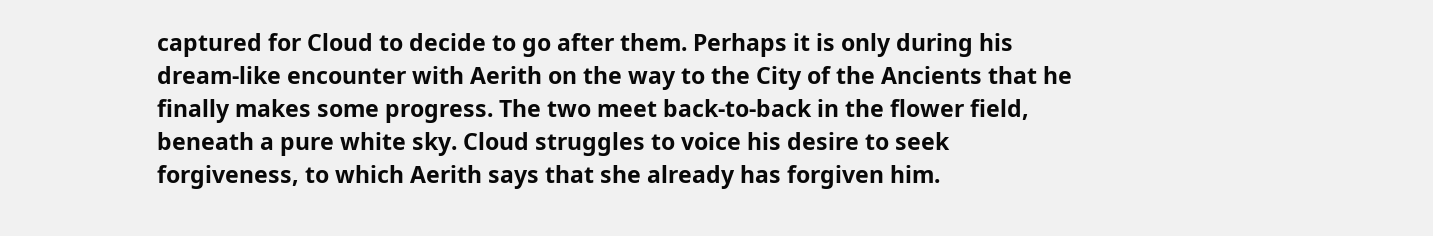captured for Cloud to decide to go after them. Perhaps it is only during his dream-like encounter with Aerith on the way to the City of the Ancients that he finally makes some progress. The two meet back-to-back in the flower field, beneath a pure white sky. Cloud struggles to voice his desire to seek forgiveness, to which Aerith says that she already has forgiven him.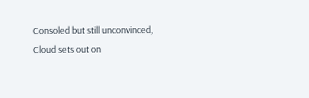Consoled but still unconvinced, Cloud sets out on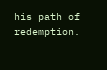his path of redemption.